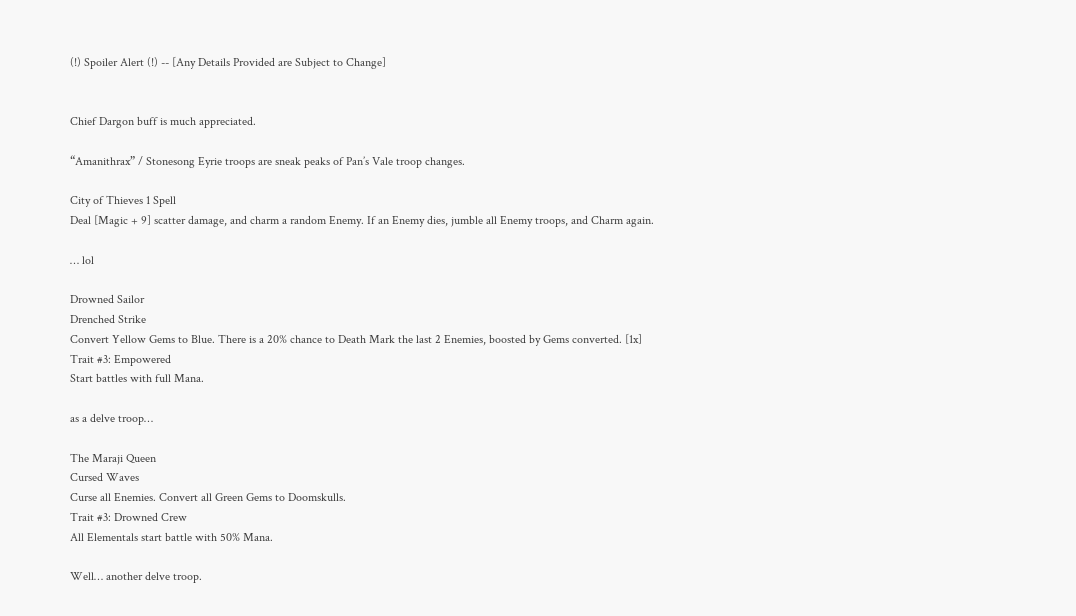(!) Spoiler Alert (!) -- [Any Details Provided are Subject to Change]


Chief Dargon buff is much appreciated.

“Amanithrax” / Stonesong Eyrie troops are sneak peaks of Pan’s Vale troop changes.

City of Thieves 1 Spell
Deal [Magic + 9] scatter damage, and charm a random Enemy. If an Enemy dies, jumble all Enemy troops, and Charm again.

… lol

Drowned Sailor
Drenched Strike
Convert Yellow Gems to Blue. There is a 20% chance to Death Mark the last 2 Enemies, boosted by Gems converted. [1x]
Trait #3: Empowered
Start battles with full Mana.

as a delve troop…

The Maraji Queen
Cursed Waves
Curse all Enemies. Convert all Green Gems to Doomskulls.
Trait #3: Drowned Crew
All Elementals start battle with 50% Mana.

Well… another delve troop.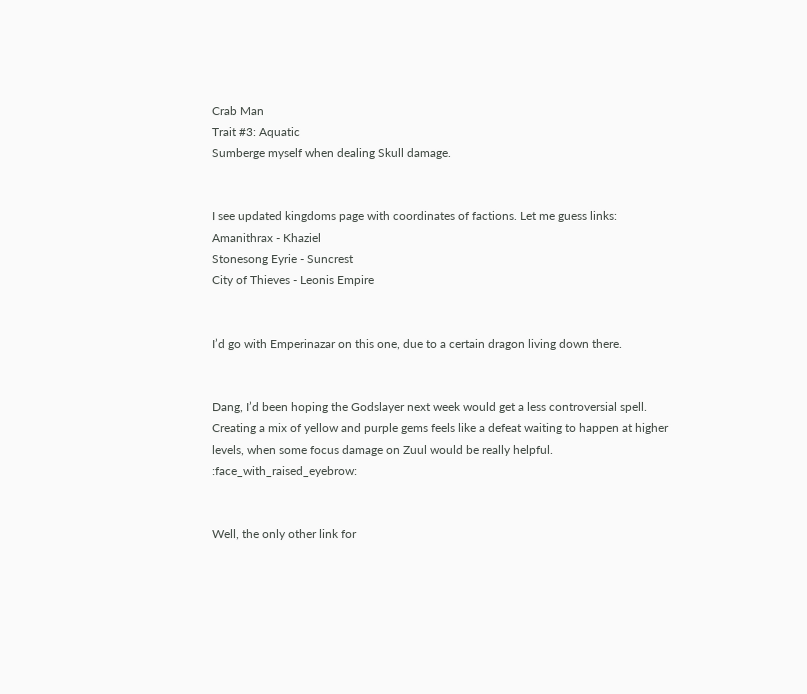Crab Man
Trait #3: Aquatic
Sumberge myself when dealing Skull damage.


I see updated kingdoms page with coordinates of factions. Let me guess links:
Amanithrax - Khaziel
Stonesong Eyrie - Suncrest
City of Thieves - Leonis Empire


I’d go with Emperinazar on this one, due to a certain dragon living down there.


Dang, I’d been hoping the Godslayer next week would get a less controversial spell. Creating a mix of yellow and purple gems feels like a defeat waiting to happen at higher levels, when some focus damage on Zuul would be really helpful. :face_with_raised_eyebrow:


Well, the only other link for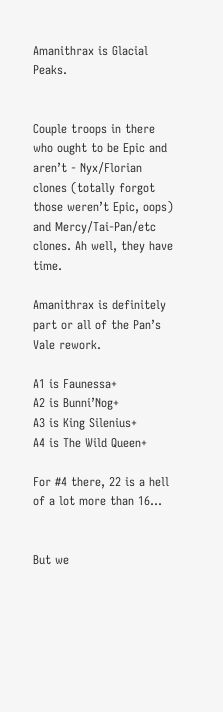Amanithrax is Glacial Peaks.


Couple troops in there who ought to be Epic and aren’t - Nyx/Florian clones (totally forgot those weren’t Epic, oops) and Mercy/Tai-Pan/etc clones. Ah well, they have time.

Amanithrax is definitely part or all of the Pan’s Vale rework.

A1 is Faunessa+
A2 is Bunni’Nog+
A3 is King Silenius+
A4 is The Wild Queen+

For #4 there, 22 is a hell of a lot more than 16…


But we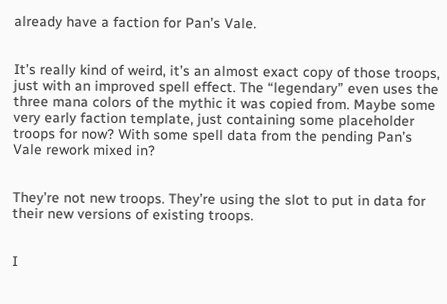already have a faction for Pan’s Vale.


It’s really kind of weird, it’s an almost exact copy of those troops, just with an improved spell effect. The “legendary” even uses the three mana colors of the mythic it was copied from. Maybe some very early faction template, just containing some placeholder troops for now? With some spell data from the pending Pan’s Vale rework mixed in?


They’re not new troops. They’re using the slot to put in data for their new versions of existing troops.


I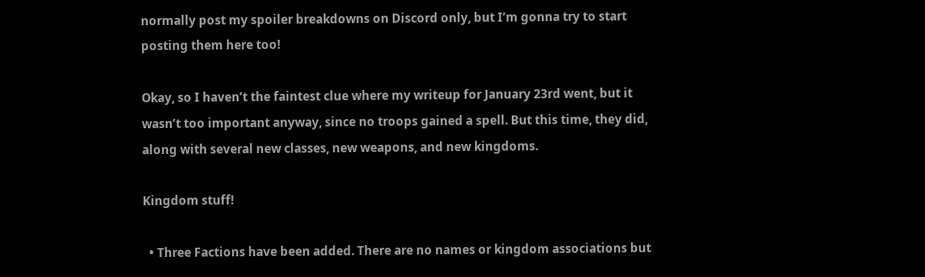normally post my spoiler breakdowns on Discord only, but I’m gonna try to start posting them here too!

Okay, so I haven’t the faintest clue where my writeup for January 23rd went, but it wasn’t too important anyway, since no troops gained a spell. But this time, they did, along with several new classes, new weapons, and new kingdoms.

Kingdom stuff!

  • Three Factions have been added. There are no names or kingdom associations but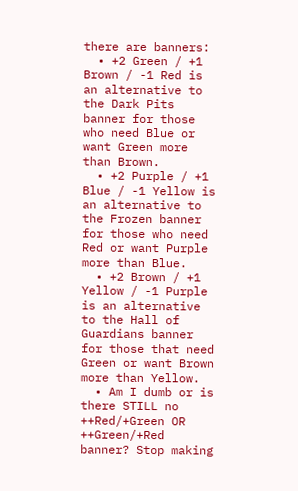there are banners:
  • +2 Green / +1 Brown / -1 Red is an alternative to the Dark Pits banner for those who need Blue or want Green more than Brown.
  • +2 Purple / +1 Blue / -1 Yellow is an alternative to the Frozen banner for those who need Red or want Purple more than Blue.
  • +2 Brown / +1 Yellow / -1 Purple is an alternative to the Hall of Guardians banner for those that need Green or want Brown more than Yellow.
  • Am I dumb or is there STILL no ++Red/+Green OR ++Green/+Red banner? Stop making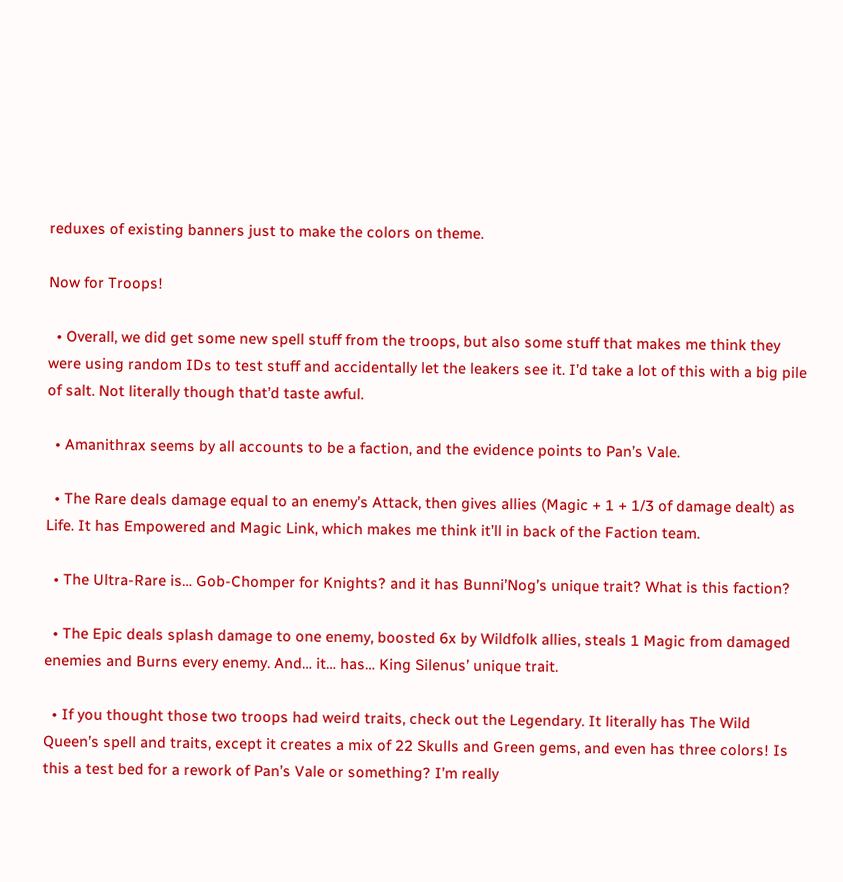reduxes of existing banners just to make the colors on theme.

Now for Troops!

  • Overall, we did get some new spell stuff from the troops, but also some stuff that makes me think they were using random IDs to test stuff and accidentally let the leakers see it. I’d take a lot of this with a big pile of salt. Not literally though that’d taste awful.

  • Amanithrax seems by all accounts to be a faction, and the evidence points to Pan’s Vale.

  • The Rare deals damage equal to an enemy’s Attack, then gives allies (Magic + 1 + 1/3 of damage dealt) as Life. It has Empowered and Magic Link, which makes me think it’ll in back of the Faction team.

  • The Ultra-Rare is… Gob-Chomper for Knights? and it has Bunni’Nog’s unique trait? What is this faction?

  • The Epic deals splash damage to one enemy, boosted 6x by Wildfolk allies, steals 1 Magic from damaged enemies and Burns every enemy. And… it… has… King Silenus’ unique trait.

  • If you thought those two troops had weird traits, check out the Legendary. It literally has The Wild Queen’s spell and traits, except it creates a mix of 22 Skulls and Green gems, and even has three colors! Is this a test bed for a rework of Pan’s Vale or something? I’m really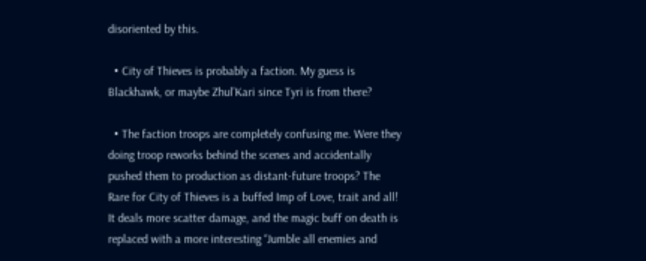disoriented by this.

  • City of Thieves is probably a faction. My guess is Blackhawk, or maybe Zhul’Kari since Tyri is from there?

  • The faction troops are completely confusing me. Were they doing troop reworks behind the scenes and accidentally pushed them to production as distant-future troops? The Rare for City of Thieves is a buffed Imp of Love, trait and all! It deals more scatter damage, and the magic buff on death is replaced with a more interesting “Jumble all enemies and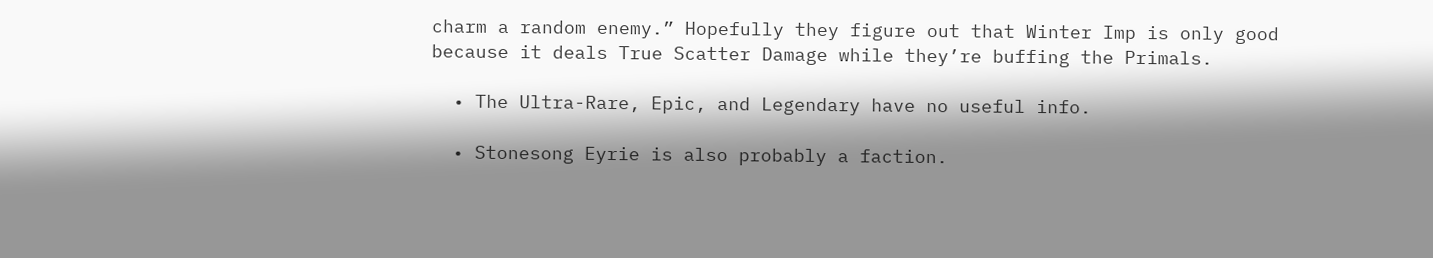charm a random enemy.” Hopefully they figure out that Winter Imp is only good because it deals True Scatter Damage while they’re buffing the Primals.

  • The Ultra-Rare, Epic, and Legendary have no useful info.

  • Stonesong Eyrie is also probably a faction.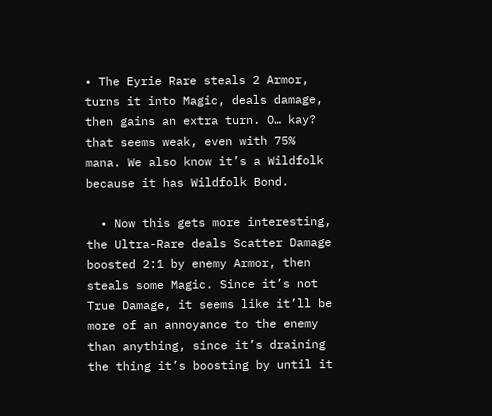• The Eyrie Rare steals 2 Armor, turns it into Magic, deals damage, then gains an extra turn. O… kay? that seems weak, even with 75% mana. We also know it’s a Wildfolk because it has Wildfolk Bond.

  • Now this gets more interesting, the Ultra-Rare deals Scatter Damage boosted 2:1 by enemy Armor, then steals some Magic. Since it’s not True Damage, it seems like it’ll be more of an annoyance to the enemy than anything, since it’s draining the thing it’s boosting by until it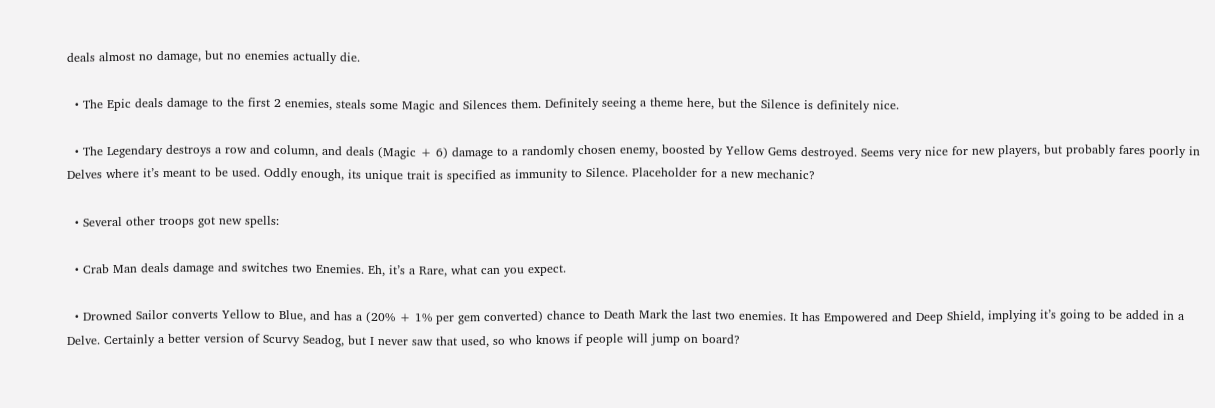deals almost no damage, but no enemies actually die.

  • The Epic deals damage to the first 2 enemies, steals some Magic and Silences them. Definitely seeing a theme here, but the Silence is definitely nice.

  • The Legendary destroys a row and column, and deals (Magic + 6) damage to a randomly chosen enemy, boosted by Yellow Gems destroyed. Seems very nice for new players, but probably fares poorly in Delves where it’s meant to be used. Oddly enough, its unique trait is specified as immunity to Silence. Placeholder for a new mechanic?

  • Several other troops got new spells:

  • Crab Man deals damage and switches two Enemies. Eh, it’s a Rare, what can you expect.

  • Drowned Sailor converts Yellow to Blue, and has a (20% + 1% per gem converted) chance to Death Mark the last two enemies. It has Empowered and Deep Shield, implying it’s going to be added in a Delve. Certainly a better version of Scurvy Seadog, but I never saw that used, so who knows if people will jump on board?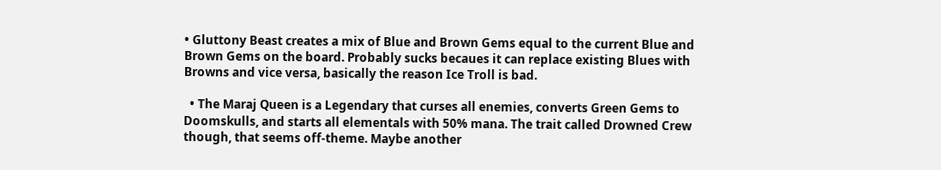• Gluttony Beast creates a mix of Blue and Brown Gems equal to the current Blue and Brown Gems on the board. Probably sucks becaues it can replace existing Blues with Browns and vice versa, basically the reason Ice Troll is bad.

  • The Maraj Queen is a Legendary that curses all enemies, converts Green Gems to Doomskulls, and starts all elementals with 50% mana. The trait called Drowned Crew though, that seems off-theme. Maybe another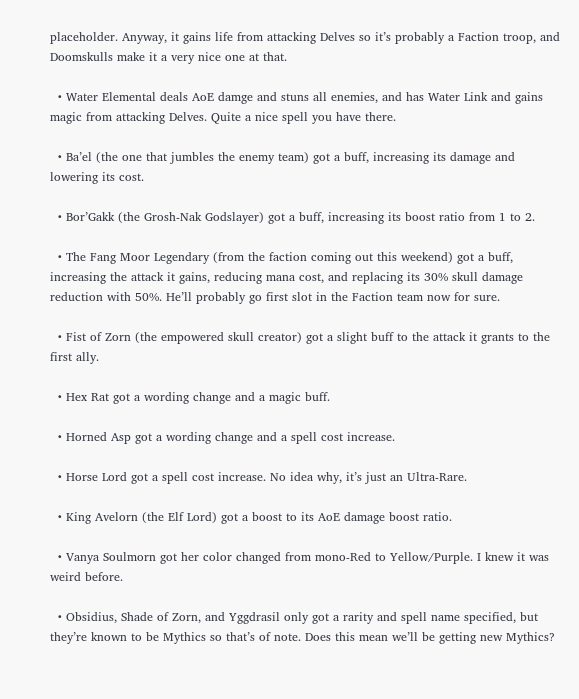placeholder. Anyway, it gains life from attacking Delves so it’s probably a Faction troop, and Doomskulls make it a very nice one at that.

  • Water Elemental deals AoE damge and stuns all enemies, and has Water Link and gains magic from attacking Delves. Quite a nice spell you have there.

  • Ba’el (the one that jumbles the enemy team) got a buff, increasing its damage and lowering its cost.

  • Bor’Gakk (the Grosh-Nak Godslayer) got a buff, increasing its boost ratio from 1 to 2.

  • The Fang Moor Legendary (from the faction coming out this weekend) got a buff, increasing the attack it gains, reducing mana cost, and replacing its 30% skull damage reduction with 50%. He’ll probably go first slot in the Faction team now for sure.

  • Fist of Zorn (the empowered skull creator) got a slight buff to the attack it grants to the first ally.

  • Hex Rat got a wording change and a magic buff.

  • Horned Asp got a wording change and a spell cost increase.

  • Horse Lord got a spell cost increase. No idea why, it’s just an Ultra-Rare.

  • King Avelorn (the Elf Lord) got a boost to its AoE damage boost ratio.

  • Vanya Soulmorn got her color changed from mono-Red to Yellow/Purple. I knew it was weird before.

  • Obsidius, Shade of Zorn, and Yggdrasil only got a rarity and spell name specified, but they’re known to be Mythics so that’s of note. Does this mean we’ll be getting new Mythics?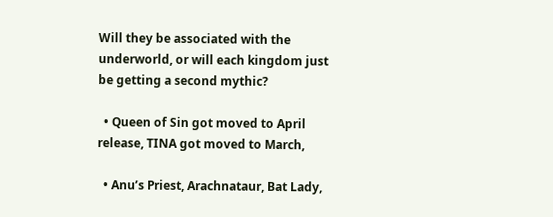Will they be associated with the underworld, or will each kingdom just be getting a second mythic?

  • Queen of Sin got moved to April release, TINA got moved to March,

  • Anu’s Priest, Arachnataur, Bat Lady,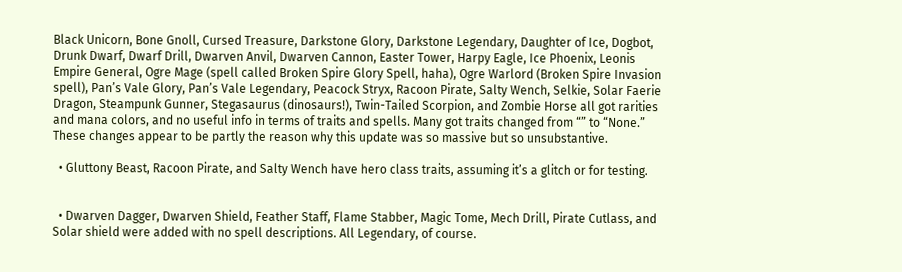Black Unicorn, Bone Gnoll, Cursed Treasure, Darkstone Glory, Darkstone Legendary, Daughter of Ice, Dogbot, Drunk Dwarf, Dwarf Drill, Dwarven Anvil, Dwarven Cannon, Easter Tower, Harpy Eagle, Ice Phoenix, Leonis Empire General, Ogre Mage (spell called Broken Spire Glory Spell, haha), Ogre Warlord (Broken Spire Invasion spell), Pan’s Vale Glory, Pan’s Vale Legendary, Peacock Stryx, Racoon Pirate, Salty Wench, Selkie, Solar Faerie Dragon, Steampunk Gunner, Stegasaurus (dinosaurs!), Twin-Tailed Scorpion, and Zombie Horse all got rarities and mana colors, and no useful info in terms of traits and spells. Many got traits changed from “” to “None.” These changes appear to be partly the reason why this update was so massive but so unsubstantive.

  • Gluttony Beast, Racoon Pirate, and Salty Wench have hero class traits, assuming it’s a glitch or for testing.


  • Dwarven Dagger, Dwarven Shield, Feather Staff, Flame Stabber, Magic Tome, Mech Drill, Pirate Cutlass, and Solar shield were added with no spell descriptions. All Legendary, of course.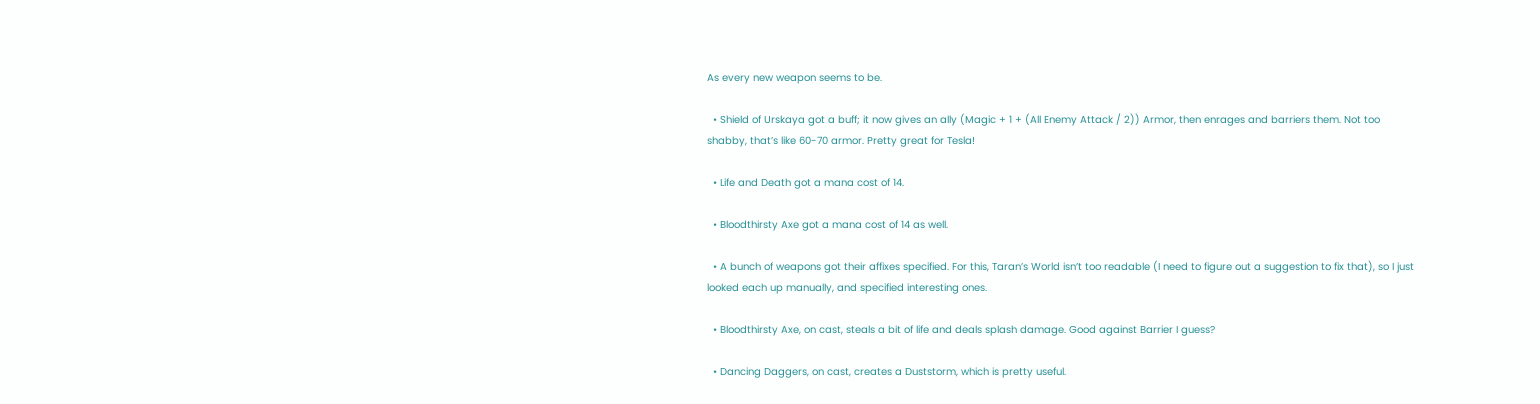As every new weapon seems to be.

  • Shield of Urskaya got a buff; it now gives an ally (Magic + 1 + (All Enemy Attack / 2)) Armor, then enrages and barriers them. Not too shabby, that’s like 60-70 armor. Pretty great for Tesla!

  • Life and Death got a mana cost of 14.

  • Bloodthirsty Axe got a mana cost of 14 as well.

  • A bunch of weapons got their affixes specified. For this, Taran’s World isn’t too readable (I need to figure out a suggestion to fix that), so I just looked each up manually, and specified interesting ones.

  • Bloodthirsty Axe, on cast, steals a bit of life and deals splash damage. Good against Barrier I guess?

  • Dancing Daggers, on cast, creates a Duststorm, which is pretty useful.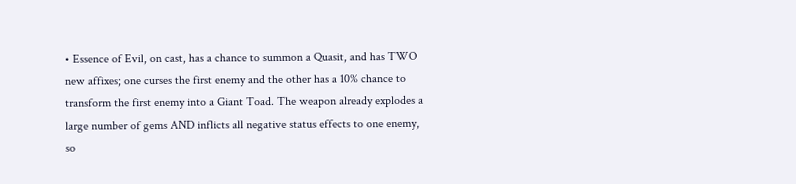• Essence of Evil, on cast, has a chance to summon a Quasit, and has TWO new affixes; one curses the first enemy and the other has a 10% chance to transform the first enemy into a Giant Toad. The weapon already explodes a large number of gems AND inflicts all negative status effects to one enemy, so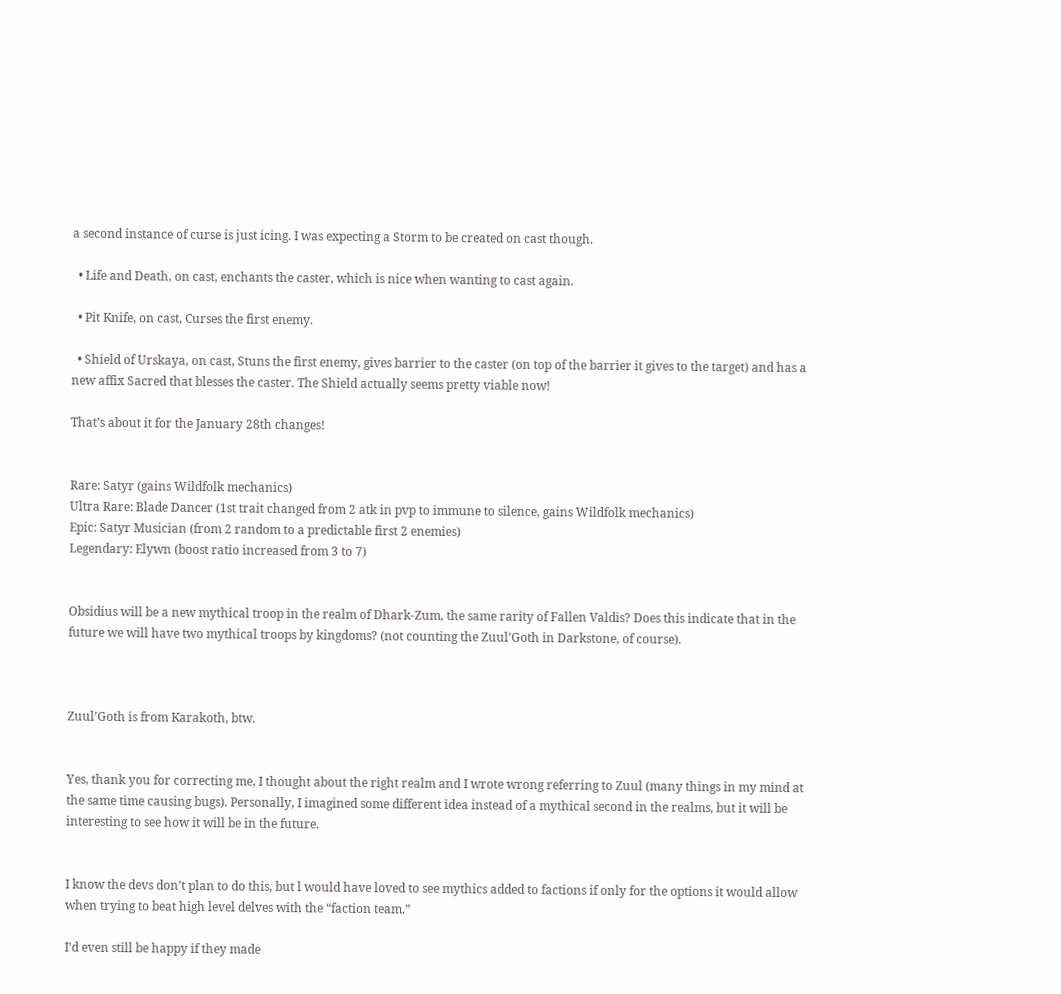a second instance of curse is just icing. I was expecting a Storm to be created on cast though.

  • Life and Death, on cast, enchants the caster, which is nice when wanting to cast again.

  • Pit Knife, on cast, Curses the first enemy.

  • Shield of Urskaya, on cast, Stuns the first enemy, gives barrier to the caster (on top of the barrier it gives to the target) and has a new affix Sacred that blesses the caster. The Shield actually seems pretty viable now!

That’s about it for the January 28th changes!


Rare: Satyr (gains Wildfolk mechanics)
Ultra Rare: Blade Dancer (1st trait changed from 2 atk in pvp to immune to silence, gains Wildfolk mechanics)
Epic: Satyr Musician (from 2 random to a predictable first 2 enemies)
Legendary: Elywn (boost ratio increased from 3 to 7)


Obsidius will be a new mythical troop in the realm of Dhark-Zum, the same rarity of Fallen Valdis? Does this indicate that in the future we will have two mythical troops by kingdoms? (not counting the Zuul’Goth in Darkstone, of course).



Zuul’Goth is from Karakoth, btw.


Yes, thank you for correcting me, I thought about the right realm and I wrote wrong referring to Zuul (many things in my mind at the same time causing bugs). Personally, I imagined some different idea instead of a mythical second in the realms, but it will be interesting to see how it will be in the future.


I know the devs don’t plan to do this, but l would have loved to see mythics added to factions if only for the options it would allow when trying to beat high level delves with the “faction team.”

I’d even still be happy if they made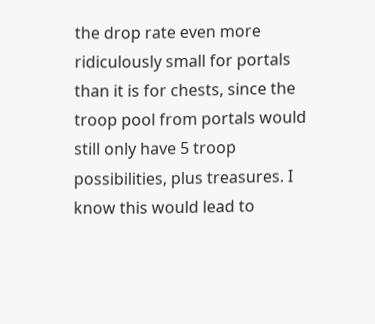the drop rate even more ridiculously small for portals than it is for chests, since the troop pool from portals would still only have 5 troop possibilities, plus treasures. I know this would lead to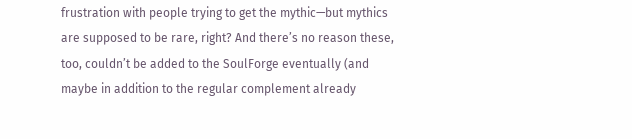frustration with people trying to get the mythic—but mythics are supposed to be rare, right? And there’s no reason these, too, couldn’t be added to the SoulForge eventually (and maybe in addition to the regular complement already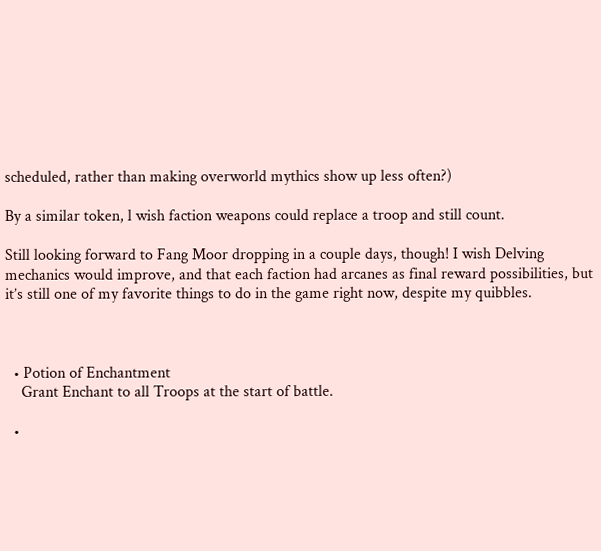scheduled, rather than making overworld mythics show up less often?)

By a similar token, l wish faction weapons could replace a troop and still count.

Still looking forward to Fang Moor dropping in a couple days, though! I wish Delving mechanics would improve, and that each faction had arcanes as final reward possibilities, but it’s still one of my favorite things to do in the game right now, despite my quibbles.



  • Potion of Enchantment
    Grant Enchant to all Troops at the start of battle.

  •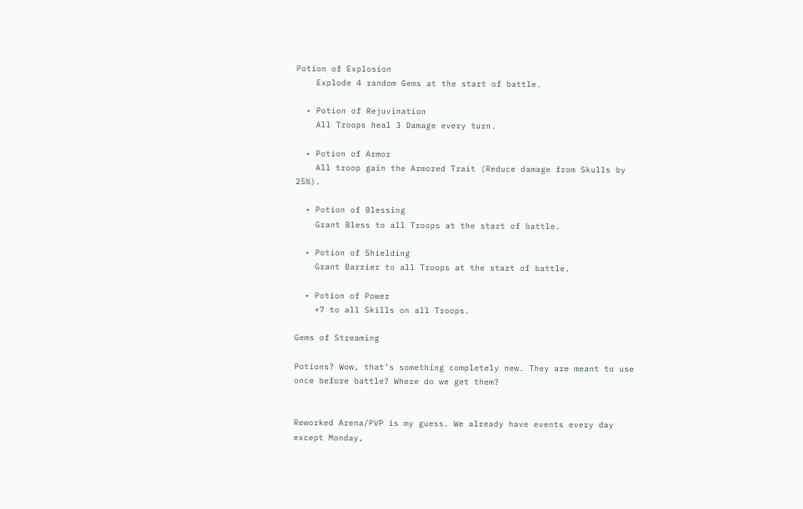Potion of Explosion
    Explode 4 random Gems at the start of battle.

  • Potion of Rejuvination
    All Troops heal 3 Damage every turn.

  • Potion of Armor
    All troop gain the Armored Trait (Reduce damage from Skulls by 25%).

  • Potion of Blessing
    Grant Bless to all Troops at the start of battle.

  • Potion of Shielding
    Grant Barrier to all Troops at the start of battle.

  • Potion of Power
    +7 to all Skills on all Troops.

Gems of Streaming

Potions? Wow, that’s something completely new. They are meant to use once before battle? Where do we get them?


Reworked Arena/PVP is my guess. We already have events every day except Monday,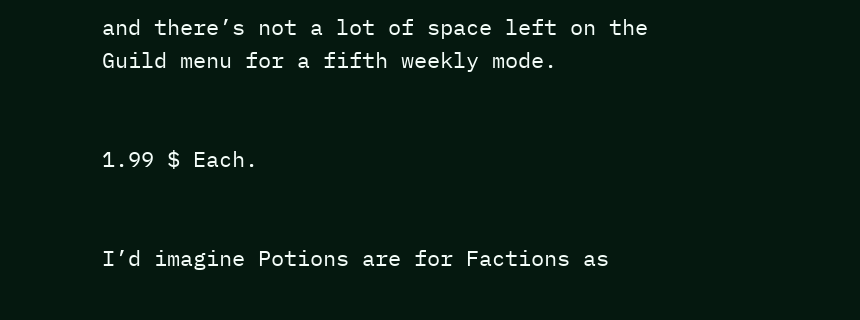and there’s not a lot of space left on the Guild menu for a fifth weekly mode.


1.99 $ Each.


I’d imagine Potions are for Factions as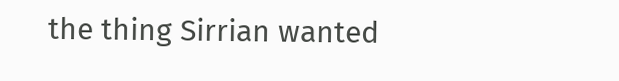the thing Sirrian wanted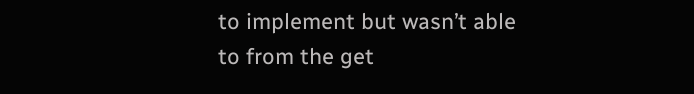to implement but wasn’t able to from the get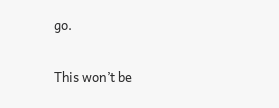go.

This won’t be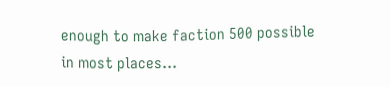enough to make faction 500 possible in most places…